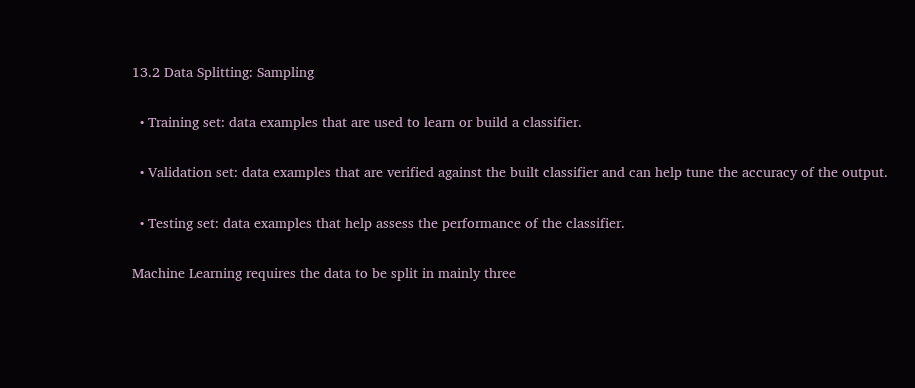13.2 Data Splitting: Sampling

  • Training set: data examples that are used to learn or build a classifier.

  • Validation set: data examples that are verified against the built classifier and can help tune the accuracy of the output.

  • Testing set: data examples that help assess the performance of the classifier.

Machine Learning requires the data to be split in mainly three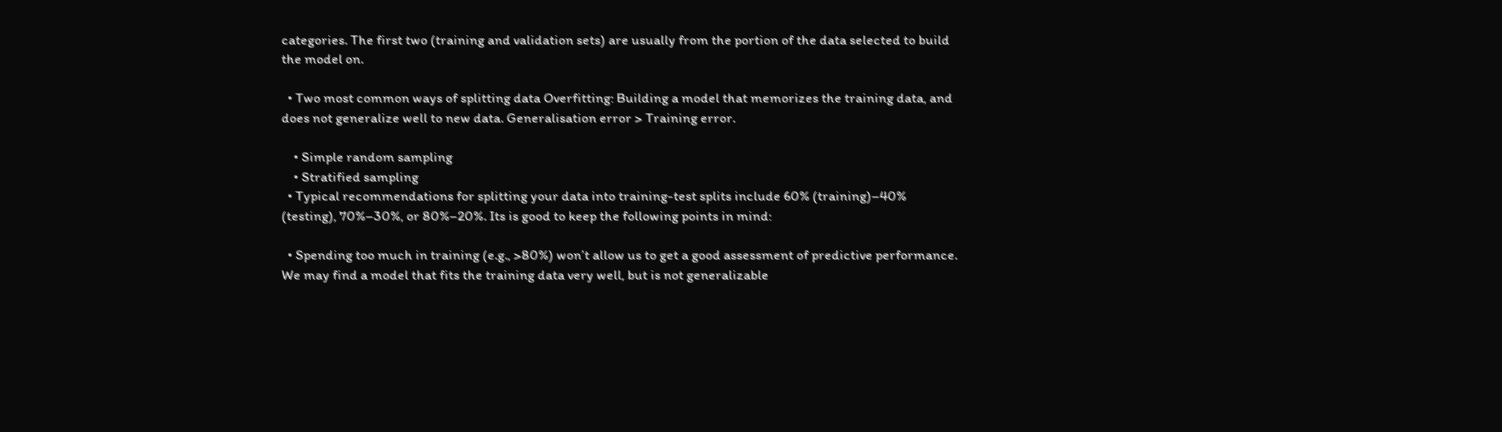categories. The first two (training and validation sets) are usually from the portion of the data selected to build the model on.

  • Two most common ways of splitting data Overfitting: Building a model that memorizes the training data, and does not generalize well to new data. Generalisation error > Training error.

    • Simple random sampling
    • Stratified sampling
  • Typical recommendations for splitting your data into training-test splits include 60% (training)–40% (testing), 70%–30%, or 80%–20%. Its is good to keep the following points in mind:

  • Spending too much in training (e.g., >80%) won’t allow us to get a good assessment of predictive performance. We may find a model that fits the training data very well, but is not generalizable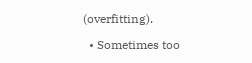(overfitting).

  • Sometimes too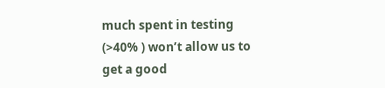much spent in testing (>40% ) won’t allow us to get a good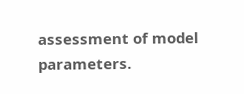assessment of model parameters.